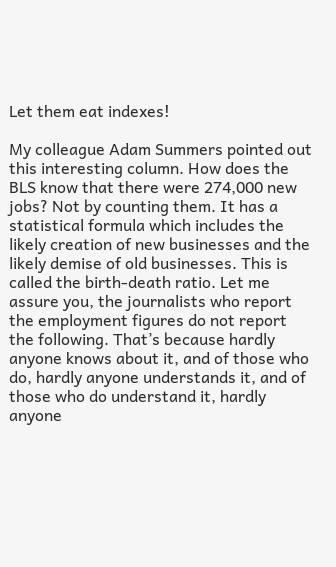Let them eat indexes!

My colleague Adam Summers pointed out this interesting column. How does the BLS know that there were 274,000 new jobs? Not by counting them. It has a statistical formula which includes the likely creation of new businesses and the likely demise of old businesses. This is called the birth-death ratio. Let me assure you, the journalists who report the employment figures do not report the following. That’s because hardly anyone knows about it, and of those who do, hardly anyone understands it, and of those who do understand it, hardly anyone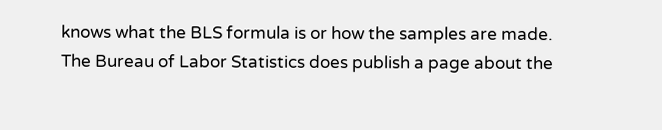knows what the BLS formula is or how the samples are made. The Bureau of Labor Statistics does publish a page about the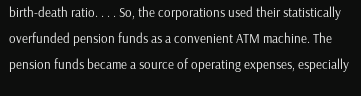birth-death ratio. . . . So, the corporations used their statistically overfunded pension funds as a convenient ATM machine. The pension funds became a source of operating expenses, especially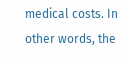medical costs. In other words, the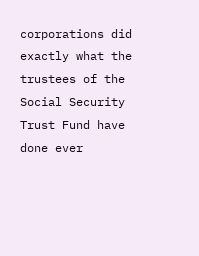corporations did exactly what the trustees of the Social Security Trust Fund have done ever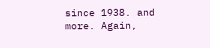since 1938. and more. Again,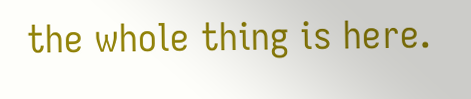the whole thing is here.